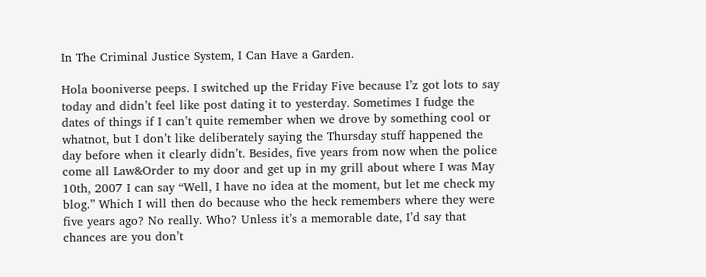In The Criminal Justice System, I Can Have a Garden.

Hola booniverse peeps. I switched up the Friday Five because I’z got lots to say today and didn’t feel like post dating it to yesterday. Sometimes I fudge the dates of things if I can’t quite remember when we drove by something cool or whatnot, but I don’t like deliberately saying the Thursday stuff happened the day before when it clearly didn’t. Besides, five years from now when the police come all Law&Order to my door and get up in my grill about where I was May 10th, 2007 I can say “Well, I have no idea at the moment, but let me check my blog.” Which I will then do because who the heck remembers where they were five years ago? No really. Who? Unless it’s a memorable date, I’d say that chances are you don’t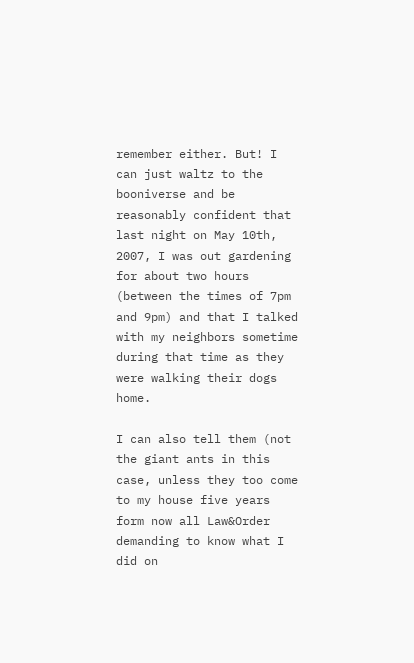remember either. But! I can just waltz to the booniverse and be reasonably confident that last night on May 10th, 2007, I was out gardening for about two hours (between the times of 7pm and 9pm) and that I talked with my neighbors sometime during that time as they were walking their dogs home.

I can also tell them (not the giant ants in this case, unless they too come to my house five years form now all Law&Order demanding to know what I did on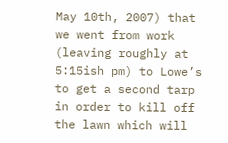May 10th, 2007) that we went from work (leaving roughly at 5:15ish pm) to Lowe’s to get a second tarp in order to kill off the lawn which will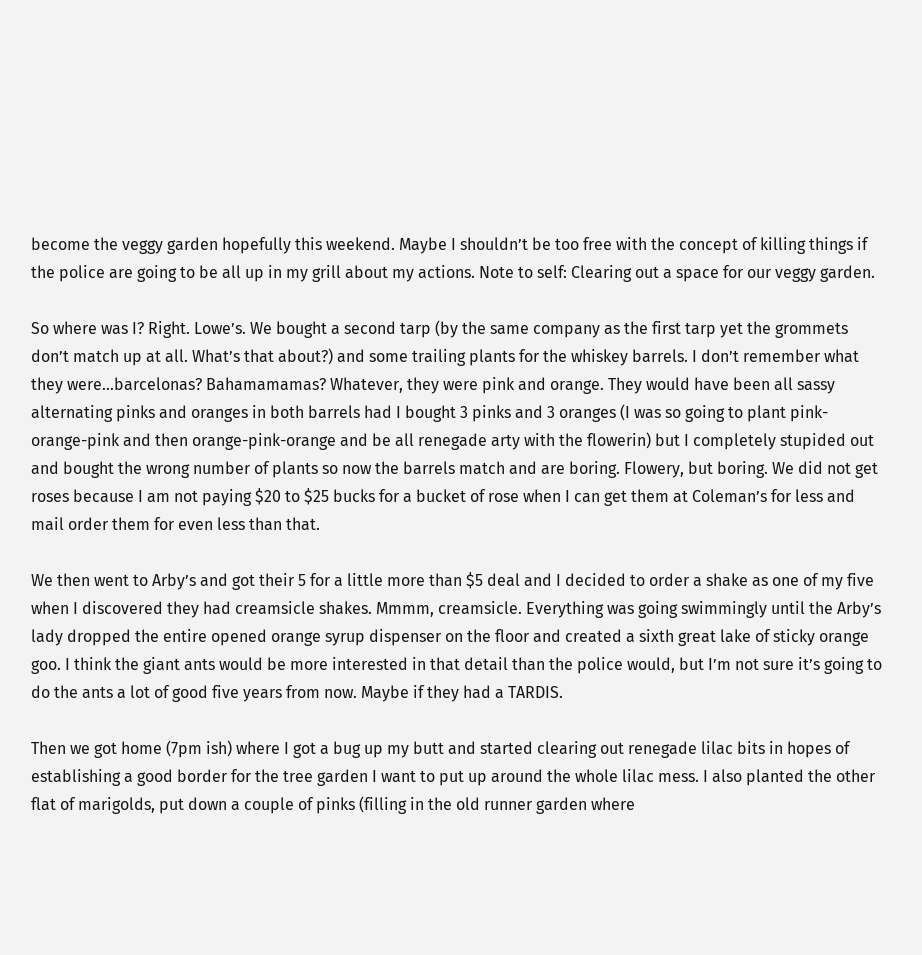become the veggy garden hopefully this weekend. Maybe I shouldn’t be too free with the concept of killing things if the police are going to be all up in my grill about my actions. Note to self: Clearing out a space for our veggy garden.

So where was I? Right. Lowe’s. We bought a second tarp (by the same company as the first tarp yet the grommets don’t match up at all. What’s that about?) and some trailing plants for the whiskey barrels. I don’t remember what they were…barcelonas? Bahamamamas? Whatever, they were pink and orange. They would have been all sassy alternating pinks and oranges in both barrels had I bought 3 pinks and 3 oranges (I was so going to plant pink-orange-pink and then orange-pink-orange and be all renegade arty with the flowerin) but I completely stupided out and bought the wrong number of plants so now the barrels match and are boring. Flowery, but boring. We did not get roses because I am not paying $20 to $25 bucks for a bucket of rose when I can get them at Coleman’s for less and mail order them for even less than that.

We then went to Arby’s and got their 5 for a little more than $5 deal and I decided to order a shake as one of my five when I discovered they had creamsicle shakes. Mmmm, creamsicle. Everything was going swimmingly until the Arby’s lady dropped the entire opened orange syrup dispenser on the floor and created a sixth great lake of sticky orange goo. I think the giant ants would be more interested in that detail than the police would, but I’m not sure it’s going to do the ants a lot of good five years from now. Maybe if they had a TARDIS.

Then we got home (7pm ish) where I got a bug up my butt and started clearing out renegade lilac bits in hopes of establishing a good border for the tree garden I want to put up around the whole lilac mess. I also planted the other flat of marigolds, put down a couple of pinks (filling in the old runner garden where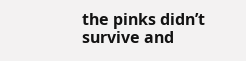the pinks didn’t survive and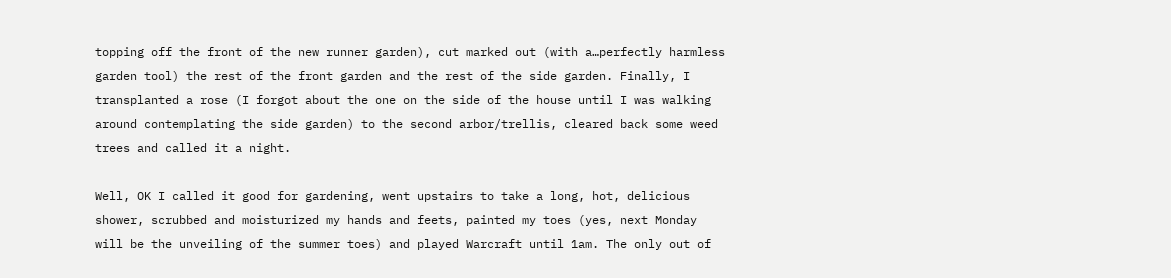topping off the front of the new runner garden), cut marked out (with a…perfectly harmless garden tool) the rest of the front garden and the rest of the side garden. Finally, I transplanted a rose (I forgot about the one on the side of the house until I was walking around contemplating the side garden) to the second arbor/trellis, cleared back some weed trees and called it a night.

Well, OK I called it good for gardening, went upstairs to take a long, hot, delicious shower, scrubbed and moisturized my hands and feets, painted my toes (yes, next Monday will be the unveiling of the summer toes) and played Warcraft until 1am. The only out of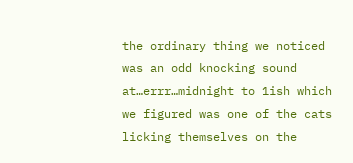the ordinary thing we noticed was an odd knocking sound at…errr…midnight to 1ish which we figured was one of the cats licking themselves on the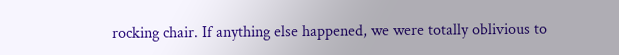rocking chair. If anything else happened, we were totally oblivious to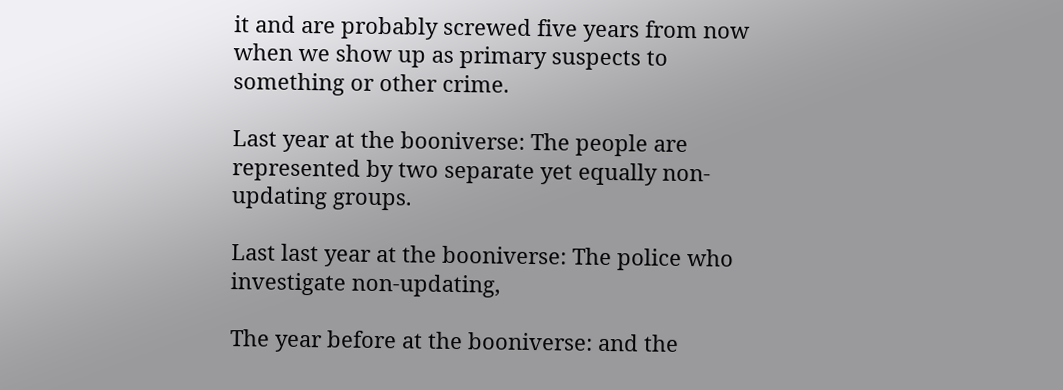it and are probably screwed five years from now when we show up as primary suspects to something or other crime.

Last year at the booniverse: The people are represented by two separate yet equally non-updating groups.

Last last year at the booniverse: The police who investigate non-updating,

The year before at the booniverse: and the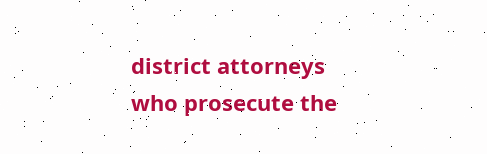district attorneys who prosecute the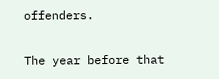offenders.

The year before that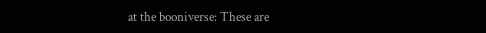at the booniverse: These are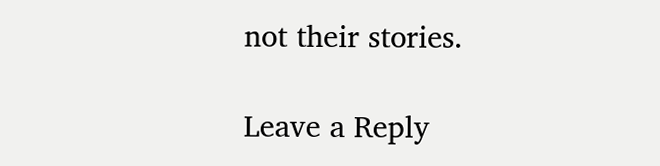not their stories.

Leave a Reply